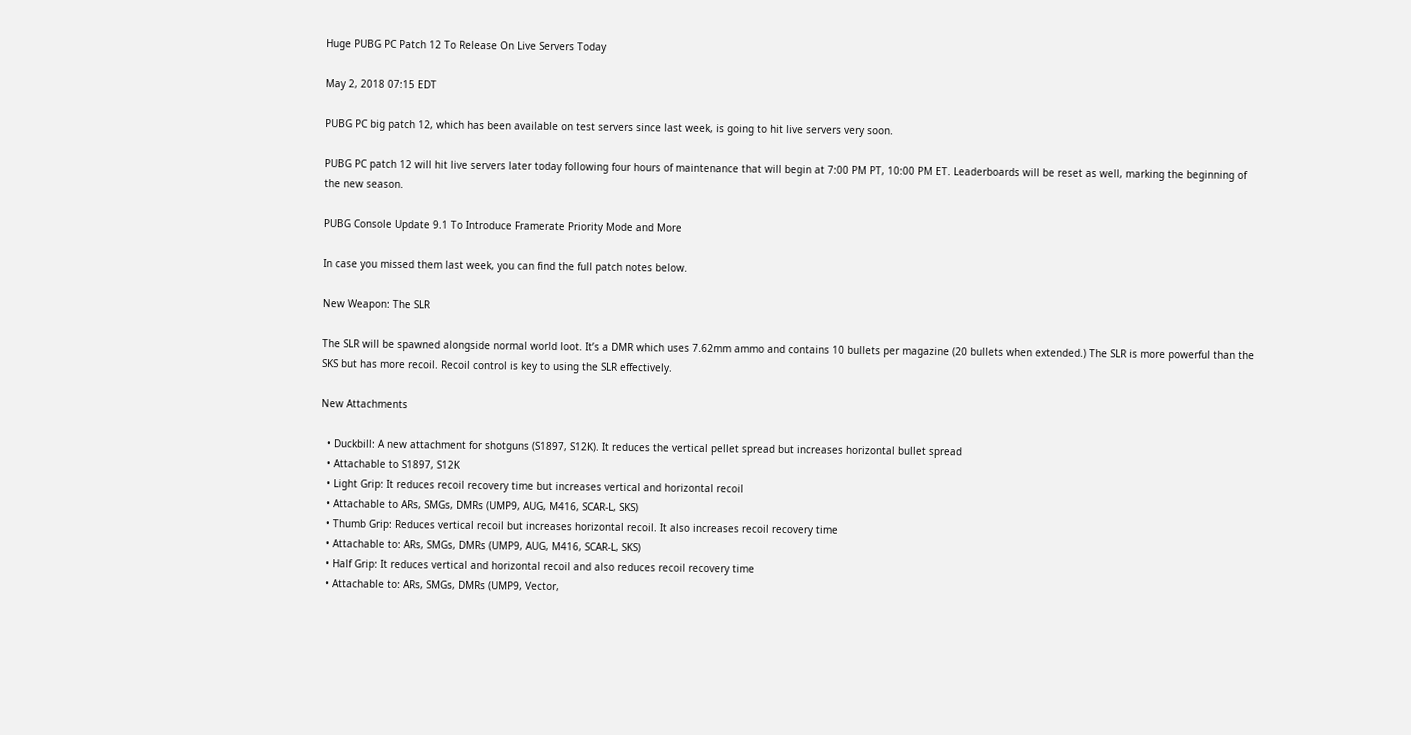Huge PUBG PC Patch 12 To Release On Live Servers Today

May 2, 2018 07:15 EDT

PUBG PC big patch 12, which has been available on test servers since last week, is going to hit live servers very soon.

PUBG PC patch 12 will hit live servers later today following four hours of maintenance that will begin at 7:00 PM PT, 10:00 PM ET. Leaderboards will be reset as well, marking the beginning of the new season.

PUBG Console Update 9.1 To Introduce Framerate Priority Mode and More

In case you missed them last week, you can find the full patch notes below.

New Weapon: The SLR

The SLR will be spawned alongside normal world loot. It’s a DMR which uses 7.62mm ammo and contains 10 bullets per magazine (20 bullets when extended.) The SLR is more powerful than the SKS but has more recoil. Recoil control is key to using the SLR effectively.

New Attachments

  • Duckbill: A new attachment for shotguns (S1897, S12K). It reduces the vertical pellet spread but increases horizontal bullet spread
  • Attachable to S1897, S12K
  • Light Grip: It reduces recoil recovery time but increases vertical and horizontal recoil
  • Attachable to ARs, SMGs, DMRs (UMP9, AUG, M416, SCAR-L, SKS)
  • Thumb Grip: Reduces vertical recoil but increases horizontal recoil. It also increases recoil recovery time
  • Attachable to: ARs, SMGs, DMRs (UMP9, AUG, M416, SCAR-L, SKS)
  • Half Grip: It reduces vertical and horizontal recoil and also reduces recoil recovery time
  • Attachable to: ARs, SMGs, DMRs (UMP9, Vector,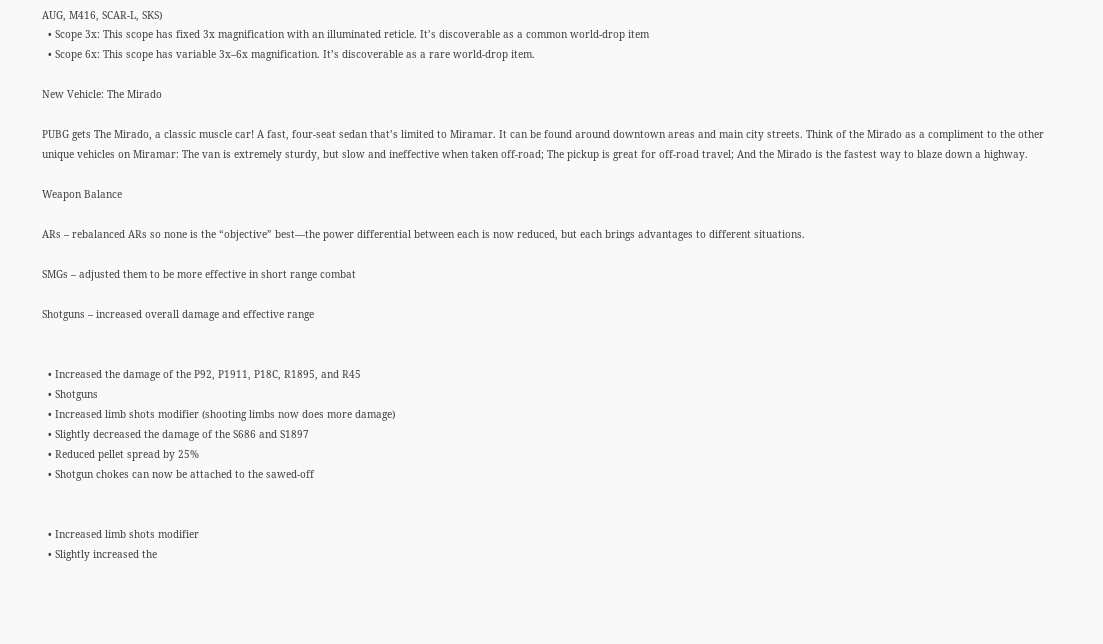AUG, M416, SCAR-L, SKS)
  • Scope 3x: This scope has fixed 3x magnification with an illuminated reticle. It’s discoverable as a common world-drop item
  • Scope 6x: This scope has variable 3x–6x magnification. It’s discoverable as a rare world-drop item.

New Vehicle: The Mirado

PUBG gets The Mirado, a classic muscle car! A fast, four-seat sedan that’s limited to Miramar. It can be found around downtown areas and main city streets. Think of the Mirado as a compliment to the other unique vehicles on Miramar: The van is extremely sturdy, but slow and ineffective when taken off-road; The pickup is great for off-road travel; And the Mirado is the fastest way to blaze down a highway.

Weapon Balance

ARs – rebalanced ARs so none is the “objective” best—the power differential between each is now reduced, but each brings advantages to different situations.

SMGs – adjusted them to be more effective in short range combat

Shotguns – increased overall damage and effective range


  • Increased the damage of the P92, P1911, P18C, R1895, and R45
  • Shotguns
  • Increased limb shots modifier (shooting limbs now does more damage)
  • Slightly decreased the damage of the S686 and S1897
  • Reduced pellet spread by 25%
  • Shotgun chokes can now be attached to the sawed-off


  • Increased limb shots modifier
  • Slightly increased the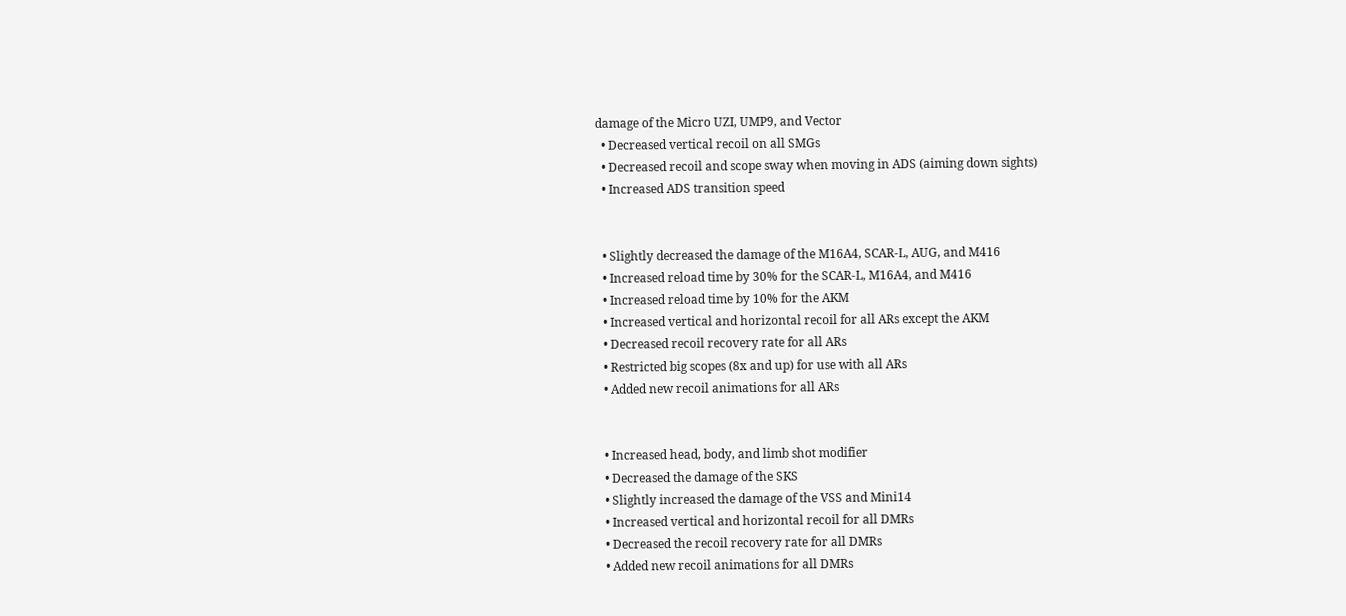damage of the Micro UZI, UMP9, and Vector
  • Decreased vertical recoil on all SMGs
  • Decreased recoil and scope sway when moving in ADS (aiming down sights)
  • Increased ADS transition speed


  • Slightly decreased the damage of the M16A4, SCAR-L, AUG, and M416
  • Increased reload time by 30% for the SCAR-L, M16A4, and M416
  • Increased reload time by 10% for the AKM
  • Increased vertical and horizontal recoil for all ARs except the AKM
  • Decreased recoil recovery rate for all ARs
  • Restricted big scopes (8x and up) for use with all ARs
  • Added new recoil animations for all ARs


  • Increased head, body, and limb shot modifier
  • Decreased the damage of the SKS
  • Slightly increased the damage of the VSS and Mini14
  • Increased vertical and horizontal recoil for all DMRs
  • Decreased the recoil recovery rate for all DMRs
  • Added new recoil animations for all DMRs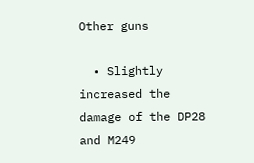Other guns

  • Slightly increased the damage of the DP28 and M249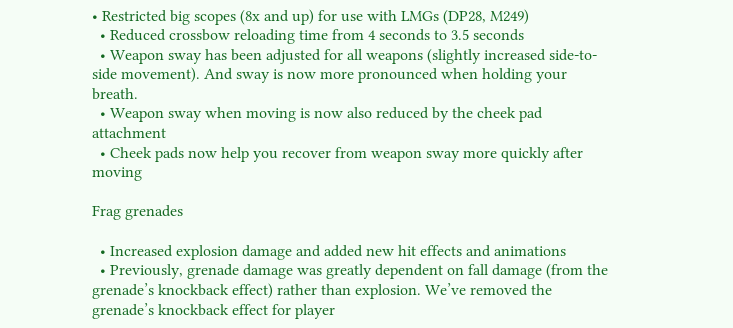• Restricted big scopes (8x and up) for use with LMGs (DP28, M249)
  • Reduced crossbow reloading time from 4 seconds to 3.5 seconds
  • Weapon sway has been adjusted for all weapons (slightly increased side-to-side movement). And sway is now more pronounced when holding your breath.
  • Weapon sway when moving is now also reduced by the cheek pad attachment
  • Cheek pads now help you recover from weapon sway more quickly after moving

Frag grenades

  • Increased explosion damage and added new hit effects and animations
  • Previously, grenade damage was greatly dependent on fall damage (from the grenade’s knockback effect) rather than explosion. We’ve removed the grenade’s knockback effect for player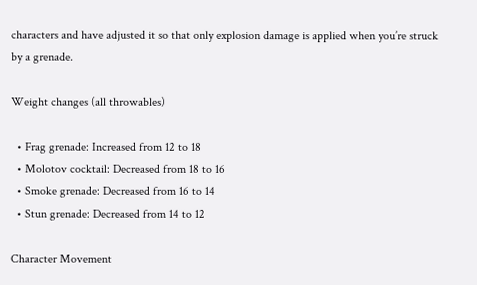characters and have adjusted it so that only explosion damage is applied when you’re struck by a grenade.

Weight changes (all throwables)

  • Frag grenade: Increased from 12 to 18
  • Molotov cocktail: Decreased from 18 to 16
  • Smoke grenade: Decreased from 16 to 14
  • Stun grenade: Decreased from 14 to 12

Character Movement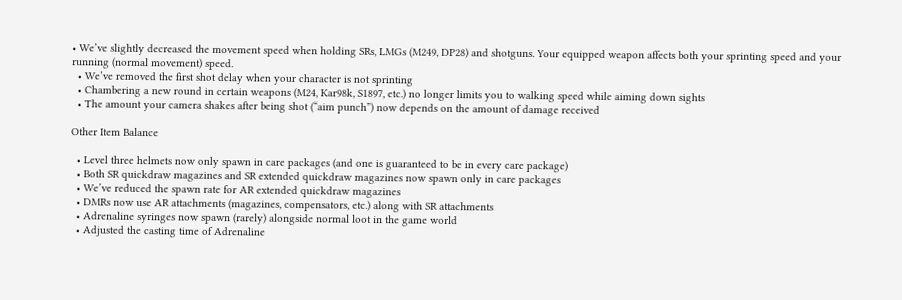• We’ve slightly decreased the movement speed when holding SRs, LMGs (M249, DP28) and shotguns. Your equipped weapon affects both your sprinting speed and your running (normal movement) speed.
  • We’ve removed the first shot delay when your character is not sprinting
  • Chambering a new round in certain weapons (M24, Kar98k, S1897, etc.) no longer limits you to walking speed while aiming down sights
  • The amount your camera shakes after being shot (“aim punch”) now depends on the amount of damage received

Other Item Balance

  • Level three helmets now only spawn in care packages (and one is guaranteed to be in every care package)
  • Both SR quickdraw magazines and SR extended quickdraw magazines now spawn only in care packages
  • We’ve reduced the spawn rate for AR extended quickdraw magazines
  • DMRs now use AR attachments (magazines, compensators, etc.) along with SR attachments
  • Adrenaline syringes now spawn (rarely) alongside normal loot in the game world
  • Adjusted the casting time of Adrenaline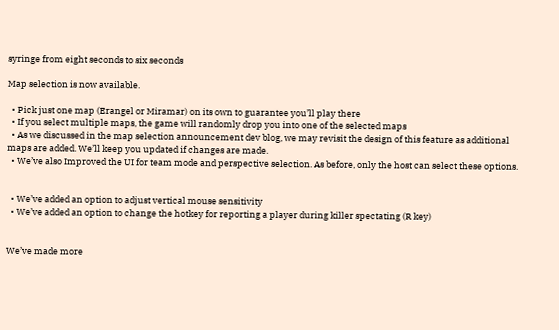syringe from eight seconds to six seconds

Map selection is now available.

  • Pick just one map (Erangel or Miramar) on its own to guarantee you’ll play there
  • If you select multiple maps, the game will randomly drop you into one of the selected maps
  • As we discussed in the map selection announcement dev blog, we may revisit the design of this feature as additional maps are added. We’ll keep you updated if changes are made.
  • We’ve also Improved the UI for team mode and perspective selection. As before, only the host can select these options.


  • We’ve added an option to adjust vertical mouse sensitivity
  • We’ve added an option to change the hotkey for reporting a player during killer spectating (R key)


We’ve made more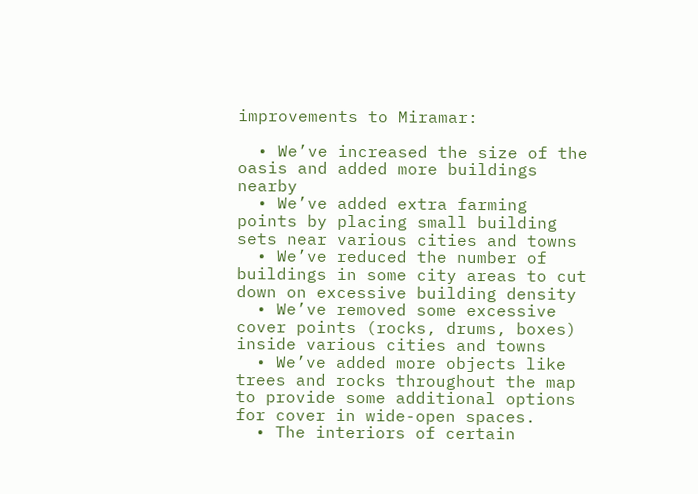improvements to Miramar:

  • We’ve increased the size of the oasis and added more buildings nearby
  • We’ve added extra farming points by placing small building sets near various cities and towns
  • We’ve reduced the number of buildings in some city areas to cut down on excessive building density
  • We’ve removed some excessive cover points (rocks, drums, boxes) inside various cities and towns
  • We’ve added more objects like trees and rocks throughout the map to provide some additional options for cover in wide-open spaces.
  • The interiors of certain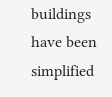buildings have been simplified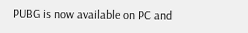PUBG is now available on PC and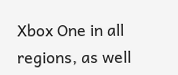Xbox One in all regions, as well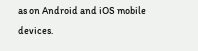as on Android and iOS mobile devices.